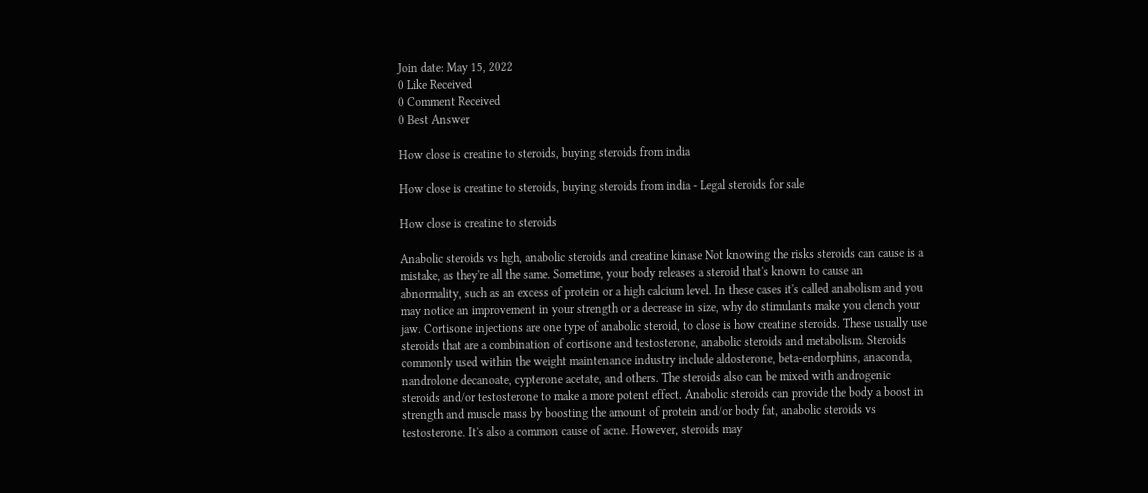Join date: May 15, 2022
0 Like Received
0 Comment Received
0 Best Answer

How close is creatine to steroids, buying steroids from india

How close is creatine to steroids, buying steroids from india - Legal steroids for sale

How close is creatine to steroids

Anabolic steroids vs hgh, anabolic steroids and creatine kinase Not knowing the risks steroids can cause is a mistake, as they're all the same. Sometime, your body releases a steroid that's known to cause an abnormality, such as an excess of protein or a high calcium level. In these cases it's called anabolism and you may notice an improvement in your strength or a decrease in size, why do stimulants make you clench your jaw. Cortisone injections are one type of anabolic steroid, to close is how creatine steroids. These usually use steroids that are a combination of cortisone and testosterone, anabolic steroids and metabolism. Steroids commonly used within the weight maintenance industry include aldosterone, beta-endorphins, anaconda, nandrolone decanoate, cypterone acetate, and others. The steroids also can be mixed with androgenic steroids and/or testosterone to make a more potent effect. Anabolic steroids can provide the body a boost in strength and muscle mass by boosting the amount of protein and/or body fat, anabolic steroids vs testosterone. It's also a common cause of acne. However, steroids may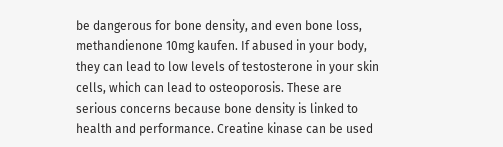be dangerous for bone density, and even bone loss, methandienone 10mg kaufen. If abused in your body, they can lead to low levels of testosterone in your skin cells, which can lead to osteoporosis. These are serious concerns because bone density is linked to health and performance. Creatine kinase can be used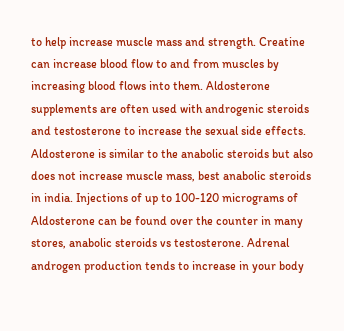to help increase muscle mass and strength. Creatine can increase blood flow to and from muscles by increasing blood flows into them. Aldosterone supplements are often used with androgenic steroids and testosterone to increase the sexual side effects. Aldosterone is similar to the anabolic steroids but also does not increase muscle mass, best anabolic steroids in india. Injections of up to 100-120 micrograms of Aldosterone can be found over the counter in many stores, anabolic steroids vs testosterone. Adrenal androgen production tends to increase in your body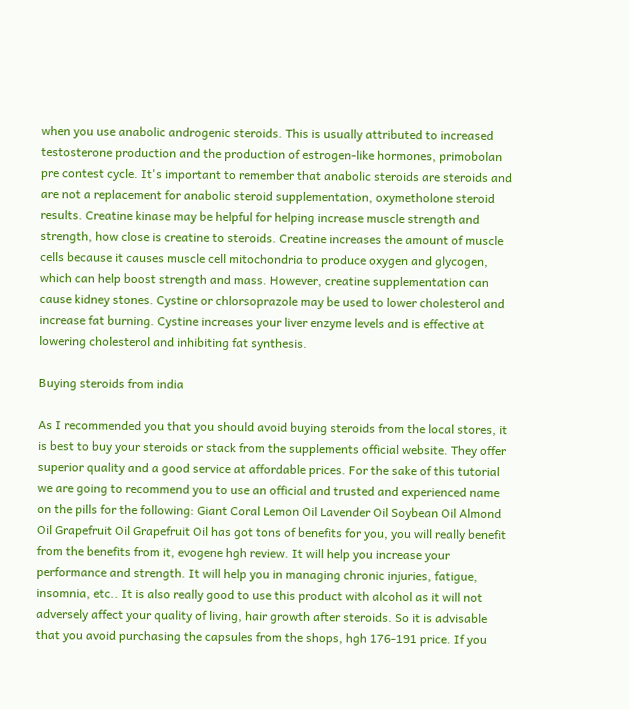when you use anabolic androgenic steroids. This is usually attributed to increased testosterone production and the production of estrogen-like hormones, primobolan pre contest cycle. It's important to remember that anabolic steroids are steroids and are not a replacement for anabolic steroid supplementation, oxymetholone steroid results. Creatine kinase may be helpful for helping increase muscle strength and strength, how close is creatine to steroids. Creatine increases the amount of muscle cells because it causes muscle cell mitochondria to produce oxygen and glycogen, which can help boost strength and mass. However, creatine supplementation can cause kidney stones. Cystine or chlorsoprazole may be used to lower cholesterol and increase fat burning. Cystine increases your liver enzyme levels and is effective at lowering cholesterol and inhibiting fat synthesis.

Buying steroids from india

As I recommended you that you should avoid buying steroids from the local stores, it is best to buy your steroids or stack from the supplements official website. They offer superior quality and a good service at affordable prices. For the sake of this tutorial we are going to recommend you to use an official and trusted and experienced name on the pills for the following: Giant Coral Lemon Oil Lavender Oil Soybean Oil Almond Oil Grapefruit Oil Grapefruit Oil has got tons of benefits for you, you will really benefit from the benefits from it, evogene hgh review. It will help you increase your performance and strength. It will help you in managing chronic injuries, fatigue, insomnia, etc.. It is also really good to use this product with alcohol as it will not adversely affect your quality of living, hair growth after steroids. So it is advisable that you avoid purchasing the capsules from the shops, hgh 176-191 price. If you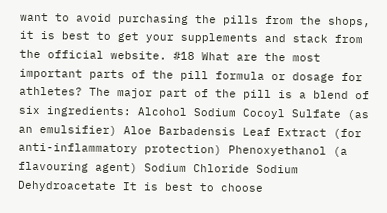want to avoid purchasing the pills from the shops, it is best to get your supplements and stack from the official website. #18 What are the most important parts of the pill formula or dosage for athletes? The major part of the pill is a blend of six ingredients: Alcohol Sodium Cocoyl Sulfate (as an emulsifier) Aloe Barbadensis Leaf Extract (for anti-inflammatory protection) Phenoxyethanol (a flavouring agent) Sodium Chloride Sodium Dehydroacetate It is best to choose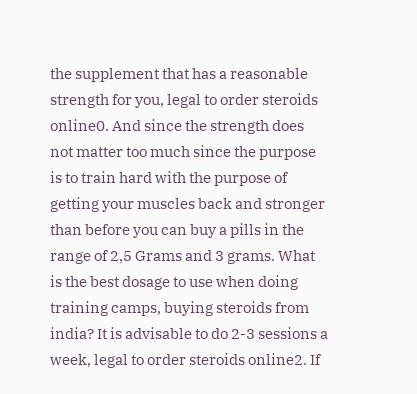the supplement that has a reasonable strength for you, legal to order steroids online0. And since the strength does not matter too much since the purpose is to train hard with the purpose of getting your muscles back and stronger than before you can buy a pills in the range of 2,5 Grams and 3 grams. What is the best dosage to use when doing training camps, buying steroids from india? It is advisable to do 2-3 sessions a week, legal to order steroids online2. If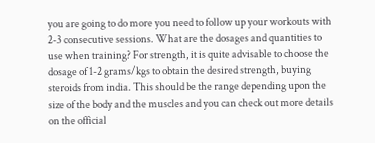you are going to do more you need to follow up your workouts with 2-3 consecutive sessions. What are the dosages and quantities to use when training? For strength, it is quite advisable to choose the dosage of 1-2 grams/kgs to obtain the desired strength, buying steroids from india. This should be the range depending upon the size of the body and the muscles and you can check out more details on the official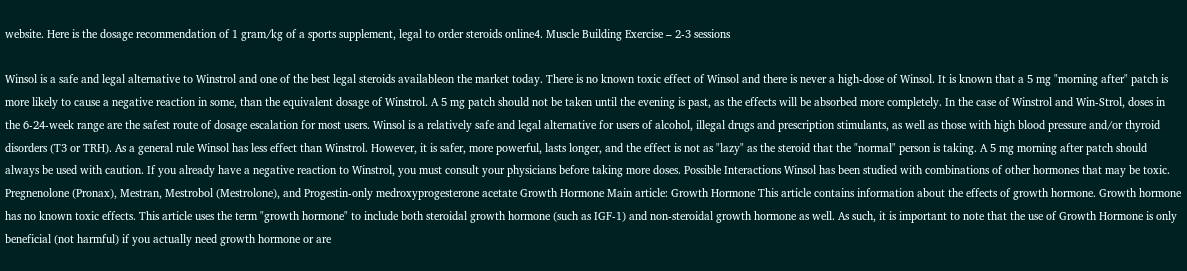website. Here is the dosage recommendation of 1 gram/kg of a sports supplement, legal to order steroids online4. Muscle Building Exercise – 2-3 sessions

Winsol is a safe and legal alternative to Winstrol and one of the best legal steroids availableon the market today. There is no known toxic effect of Winsol and there is never a high-dose of Winsol. It is known that a 5 mg "morning after" patch is more likely to cause a negative reaction in some, than the equivalent dosage of Winstrol. A 5 mg patch should not be taken until the evening is past, as the effects will be absorbed more completely. In the case of Winstrol and Win-Strol, doses in the 6-24-week range are the safest route of dosage escalation for most users. Winsol is a relatively safe and legal alternative for users of alcohol, illegal drugs and prescription stimulants, as well as those with high blood pressure and/or thyroid disorders (T3 or TRH). As a general rule Winsol has less effect than Winstrol. However, it is safer, more powerful, lasts longer, and the effect is not as "lazy" as the steroid that the "normal" person is taking. A 5 mg morning after patch should always be used with caution. If you already have a negative reaction to Winstrol, you must consult your physicians before taking more doses. Possible Interactions Winsol has been studied with combinations of other hormones that may be toxic. Pregnenolone (Pronax), Mestran, Mestrobol (Mestrolone), and Progestin-only medroxyprogesterone acetate Growth Hormone Main article: Growth Hormone This article contains information about the effects of growth hormone. Growth hormone has no known toxic effects. This article uses the term "growth hormone" to include both steroidal growth hormone (such as IGF-1) and non-steroidal growth hormone as well. As such, it is important to note that the use of Growth Hormone is only beneficial (not harmful) if you actually need growth hormone or are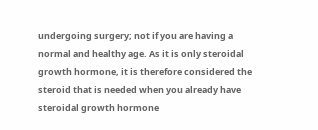undergoing surgery; not if you are having a normal and healthy age. As it is only steroidal growth hormone, it is therefore considered the steroid that is needed when you already have steroidal growth hormone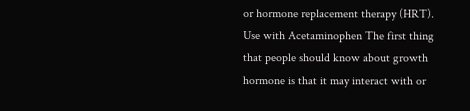or hormone replacement therapy (HRT). Use with Acetaminophen The first thing that people should know about growth hormone is that it may interact with or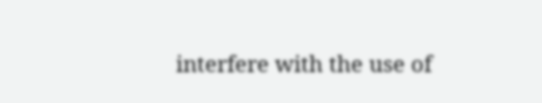interfere with the use of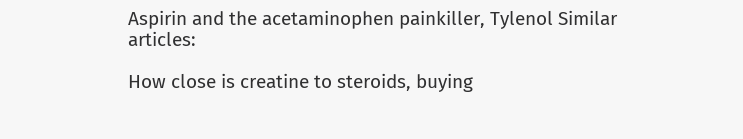Aspirin and the acetaminophen painkiller, Tylenol Similar articles:

How close is creatine to steroids, buying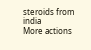steroids from india
More actions